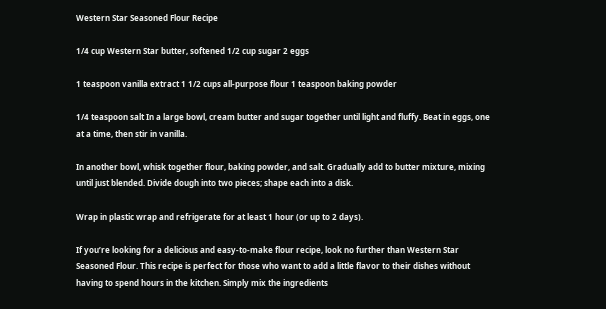Western Star Seasoned Flour Recipe

1/4 cup Western Star butter, softened 1/2 cup sugar 2 eggs

1 teaspoon vanilla extract 1 1/2 cups all-purpose flour 1 teaspoon baking powder

1/4 teaspoon salt In a large bowl, cream butter and sugar together until light and fluffy. Beat in eggs, one at a time, then stir in vanilla.

In another bowl, whisk together flour, baking powder, and salt. Gradually add to butter mixture, mixing until just blended. Divide dough into two pieces; shape each into a disk.

Wrap in plastic wrap and refrigerate for at least 1 hour (or up to 2 days).

If you’re looking for a delicious and easy-to-make flour recipe, look no further than Western Star Seasoned Flour. This recipe is perfect for those who want to add a little flavor to their dishes without having to spend hours in the kitchen. Simply mix the ingredients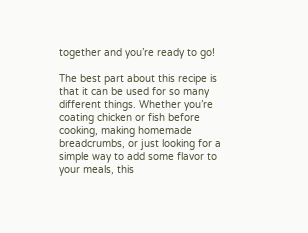together and you’re ready to go!

The best part about this recipe is that it can be used for so many different things. Whether you’re coating chicken or fish before cooking, making homemade breadcrumbs, or just looking for a simple way to add some flavor to your meals, this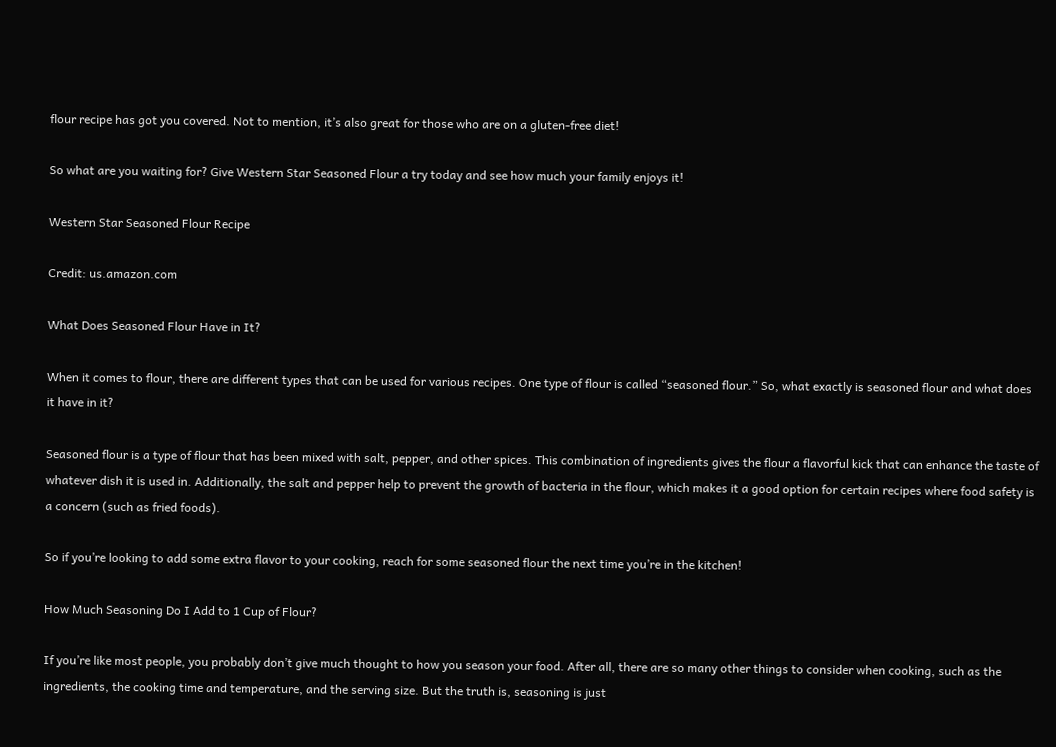flour recipe has got you covered. Not to mention, it’s also great for those who are on a gluten-free diet!

So what are you waiting for? Give Western Star Seasoned Flour a try today and see how much your family enjoys it!

Western Star Seasoned Flour Recipe

Credit: us.amazon.com

What Does Seasoned Flour Have in It?

When it comes to flour, there are different types that can be used for various recipes. One type of flour is called “seasoned flour.” So, what exactly is seasoned flour and what does it have in it?

Seasoned flour is a type of flour that has been mixed with salt, pepper, and other spices. This combination of ingredients gives the flour a flavorful kick that can enhance the taste of whatever dish it is used in. Additionally, the salt and pepper help to prevent the growth of bacteria in the flour, which makes it a good option for certain recipes where food safety is a concern (such as fried foods).

So if you’re looking to add some extra flavor to your cooking, reach for some seasoned flour the next time you’re in the kitchen!

How Much Seasoning Do I Add to 1 Cup of Flour?

If you’re like most people, you probably don’t give much thought to how you season your food. After all, there are so many other things to consider when cooking, such as the ingredients, the cooking time and temperature, and the serving size. But the truth is, seasoning is just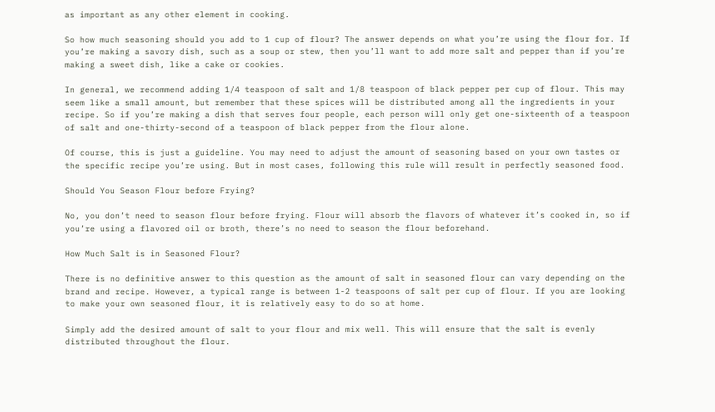as important as any other element in cooking.

So how much seasoning should you add to 1 cup of flour? The answer depends on what you’re using the flour for. If you’re making a savory dish, such as a soup or stew, then you’ll want to add more salt and pepper than if you’re making a sweet dish, like a cake or cookies.

In general, we recommend adding 1/4 teaspoon of salt and 1/8 teaspoon of black pepper per cup of flour. This may seem like a small amount, but remember that these spices will be distributed among all the ingredients in your recipe. So if you’re making a dish that serves four people, each person will only get one-sixteenth of a teaspoon of salt and one-thirty-second of a teaspoon of black pepper from the flour alone.

Of course, this is just a guideline. You may need to adjust the amount of seasoning based on your own tastes or the specific recipe you’re using. But in most cases, following this rule will result in perfectly seasoned food.

Should You Season Flour before Frying?

No, you don’t need to season flour before frying. Flour will absorb the flavors of whatever it’s cooked in, so if you’re using a flavored oil or broth, there’s no need to season the flour beforehand.

How Much Salt is in Seasoned Flour?

There is no definitive answer to this question as the amount of salt in seasoned flour can vary depending on the brand and recipe. However, a typical range is between 1-2 teaspoons of salt per cup of flour. If you are looking to make your own seasoned flour, it is relatively easy to do so at home.

Simply add the desired amount of salt to your flour and mix well. This will ensure that the salt is evenly distributed throughout the flour.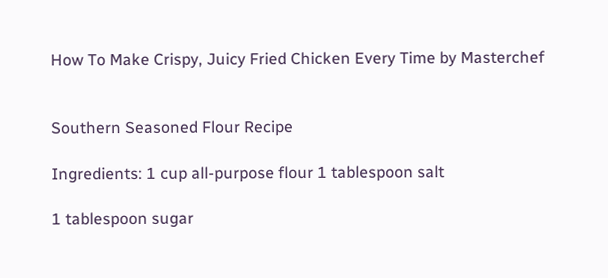How To Make Crispy, Juicy Fried Chicken Every Time by Masterchef


Southern Seasoned Flour Recipe

Ingredients: 1 cup all-purpose flour 1 tablespoon salt

1 tablespoon sugar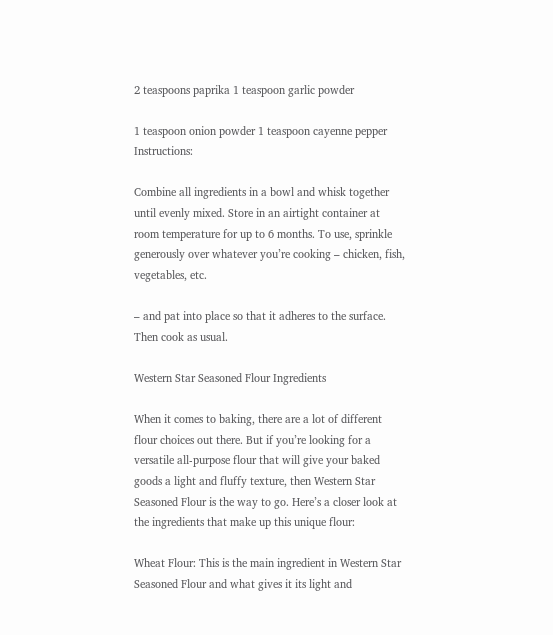2 teaspoons paprika 1 teaspoon garlic powder

1 teaspoon onion powder 1 teaspoon cayenne pepper Instructions:

Combine all ingredients in a bowl and whisk together until evenly mixed. Store in an airtight container at room temperature for up to 6 months. To use, sprinkle generously over whatever you’re cooking – chicken, fish, vegetables, etc.

– and pat into place so that it adheres to the surface. Then cook as usual.

Western Star Seasoned Flour Ingredients

When it comes to baking, there are a lot of different flour choices out there. But if you’re looking for a versatile all-purpose flour that will give your baked goods a light and fluffy texture, then Western Star Seasoned Flour is the way to go. Here’s a closer look at the ingredients that make up this unique flour:

Wheat Flour: This is the main ingredient in Western Star Seasoned Flour and what gives it its light and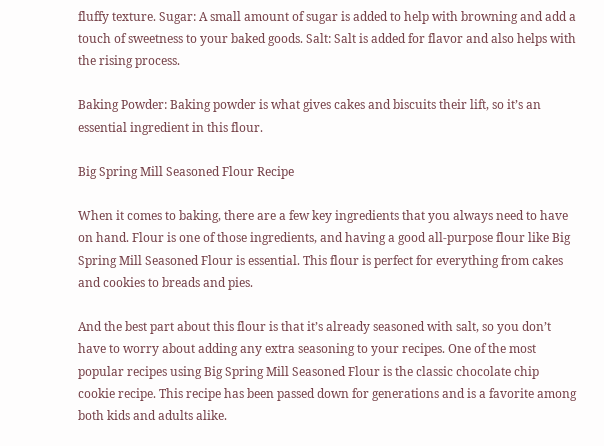fluffy texture. Sugar: A small amount of sugar is added to help with browning and add a touch of sweetness to your baked goods. Salt: Salt is added for flavor and also helps with the rising process.

Baking Powder: Baking powder is what gives cakes and biscuits their lift, so it’s an essential ingredient in this flour.

Big Spring Mill Seasoned Flour Recipe

When it comes to baking, there are a few key ingredients that you always need to have on hand. Flour is one of those ingredients, and having a good all-purpose flour like Big Spring Mill Seasoned Flour is essential. This flour is perfect for everything from cakes and cookies to breads and pies.

And the best part about this flour is that it’s already seasoned with salt, so you don’t have to worry about adding any extra seasoning to your recipes. One of the most popular recipes using Big Spring Mill Seasoned Flour is the classic chocolate chip cookie recipe. This recipe has been passed down for generations and is a favorite among both kids and adults alike.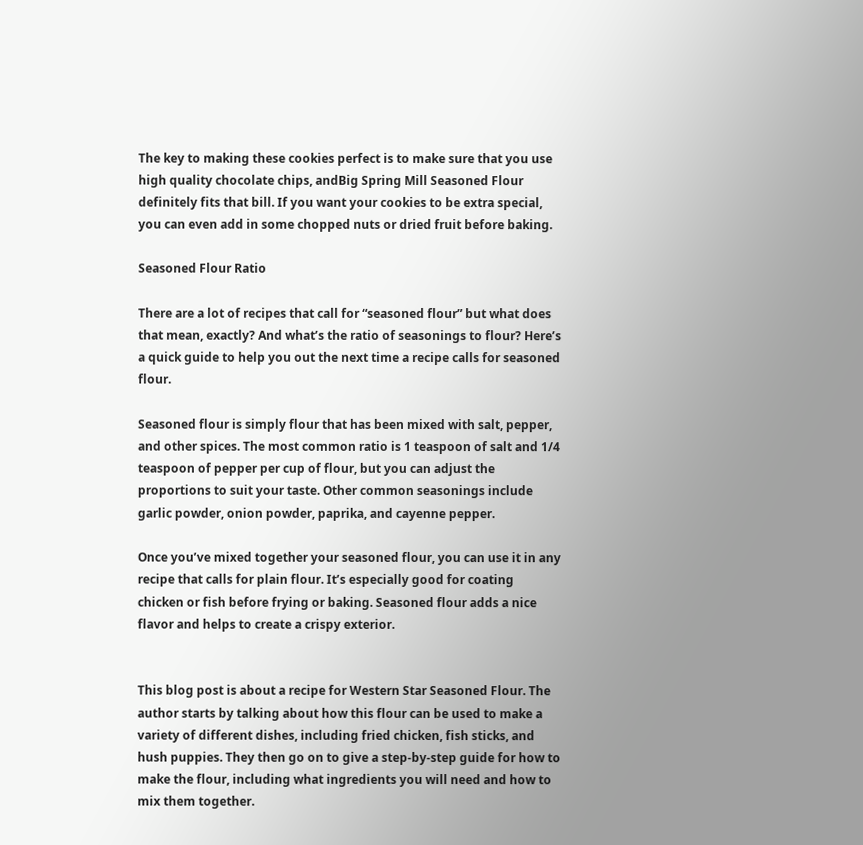The key to making these cookies perfect is to make sure that you use high quality chocolate chips, andBig Spring Mill Seasoned Flour definitely fits that bill. If you want your cookies to be extra special, you can even add in some chopped nuts or dried fruit before baking.

Seasoned Flour Ratio

There are a lot of recipes that call for “seasoned flour” but what does that mean, exactly? And what’s the ratio of seasonings to flour? Here’s a quick guide to help you out the next time a recipe calls for seasoned flour.

Seasoned flour is simply flour that has been mixed with salt, pepper, and other spices. The most common ratio is 1 teaspoon of salt and 1/4 teaspoon of pepper per cup of flour, but you can adjust the proportions to suit your taste. Other common seasonings include garlic powder, onion powder, paprika, and cayenne pepper.

Once you’ve mixed together your seasoned flour, you can use it in any recipe that calls for plain flour. It’s especially good for coating chicken or fish before frying or baking. Seasoned flour adds a nice flavor and helps to create a crispy exterior.


This blog post is about a recipe for Western Star Seasoned Flour. The author starts by talking about how this flour can be used to make a variety of different dishes, including fried chicken, fish sticks, and hush puppies. They then go on to give a step-by-step guide for how to make the flour, including what ingredients you will need and how to mix them together.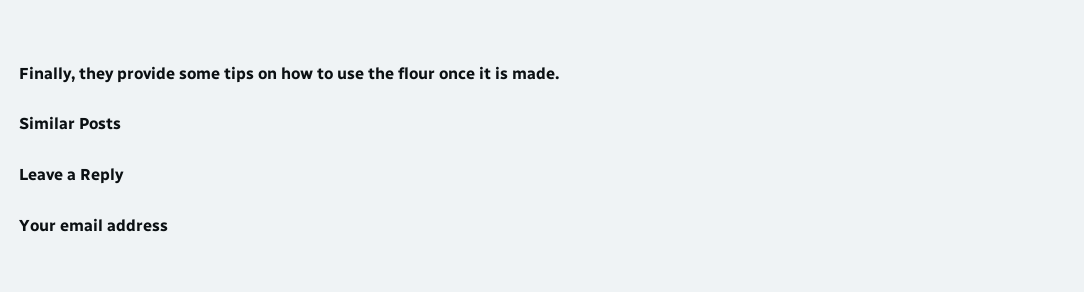Finally, they provide some tips on how to use the flour once it is made.

Similar Posts

Leave a Reply

Your email address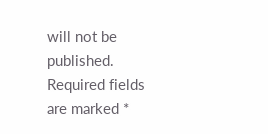will not be published. Required fields are marked *